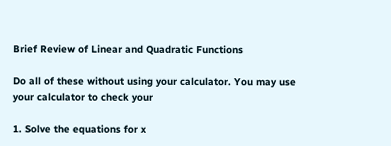Brief Review of Linear and Quadratic Functions

Do all of these without using your calculator. You may use your calculator to check your

1. Solve the equations for x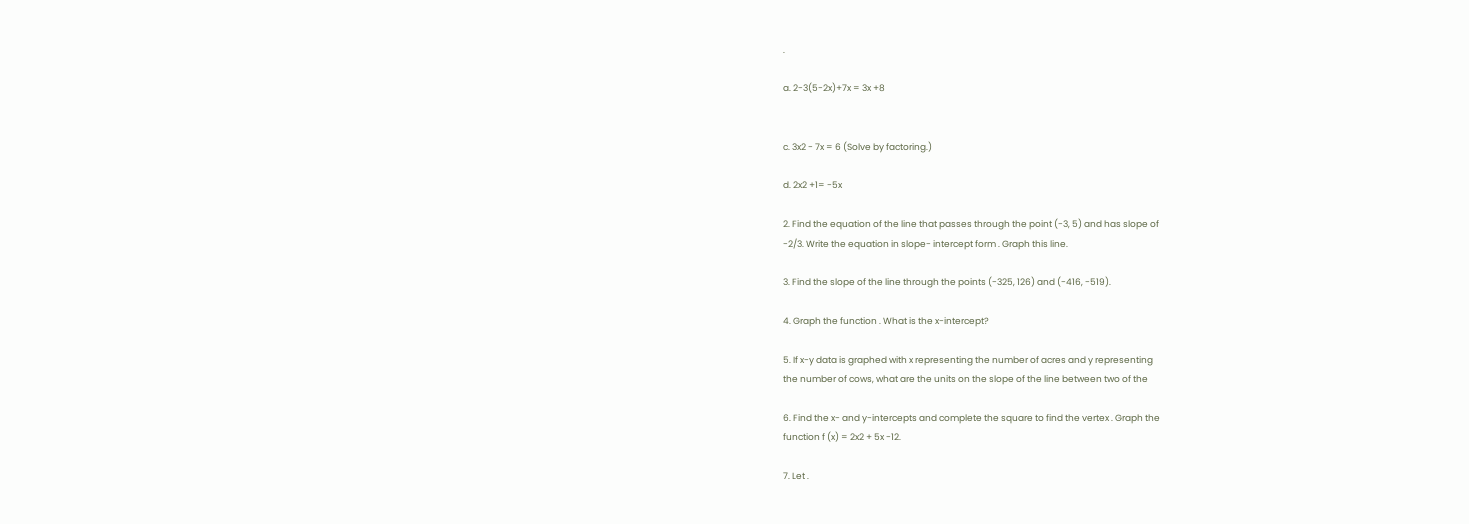.

a. 2-3(5-2x)+7x = 3x +8


c. 3x2 - 7x = 6 (Solve by factoring.)

d. 2x2 +1= -5x

2. Find the equation of the line that passes through the point (-3, 5) and has slope of
-2/3. Write the equation in slope- intercept form . Graph this line.

3. Find the slope of the line through the points (-325, 126) and (-416, -519).

4. Graph the function . What is the x-intercept?

5. If x-y data is graphed with x representing the number of acres and y representing
the number of cows, what are the units on the slope of the line between two of the

6. Find the x- and y-intercepts and complete the square to find the vertex . Graph the
function f (x) = 2x2 + 5x -12.

7. Let .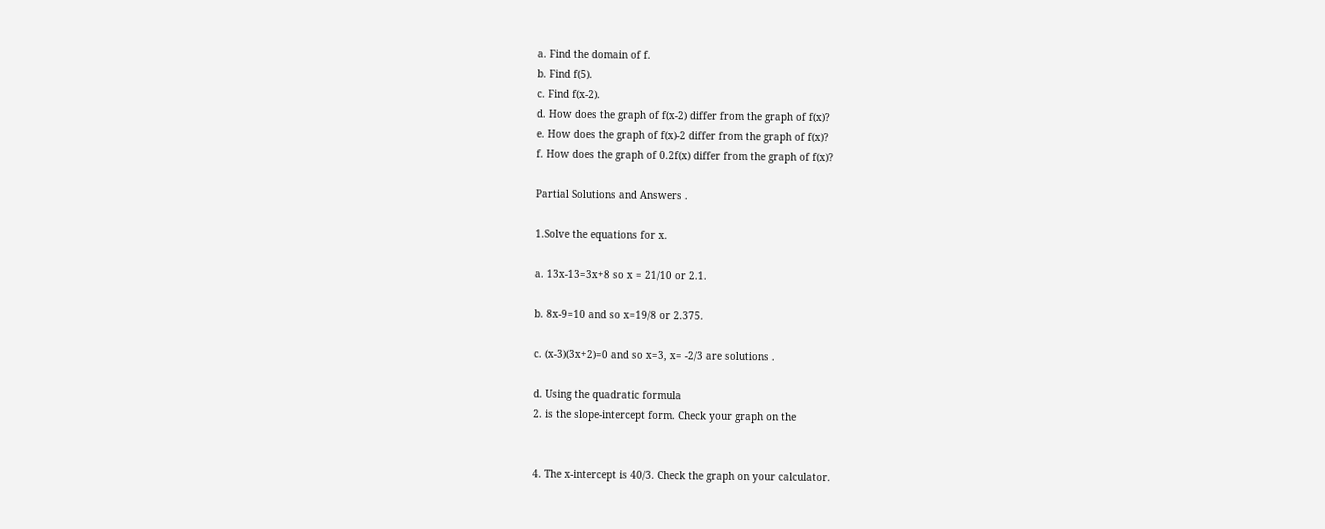a. Find the domain of f.
b. Find f(5).
c. Find f(x-2).
d. How does the graph of f(x-2) differ from the graph of f(x)?
e. How does the graph of f(x)-2 differ from the graph of f(x)?
f. How does the graph of 0.2f(x) differ from the graph of f(x)?

Partial Solutions and Answers .

1.Solve the equations for x.

a. 13x-13=3x+8 so x = 21/10 or 2.1.

b. 8x-9=10 and so x=19/8 or 2.375.

c. (x-3)(3x+2)=0 and so x=3, x= -2/3 are solutions .

d. Using the quadratic formula
2. is the slope-intercept form. Check your graph on the


4. The x-intercept is 40/3. Check the graph on your calculator.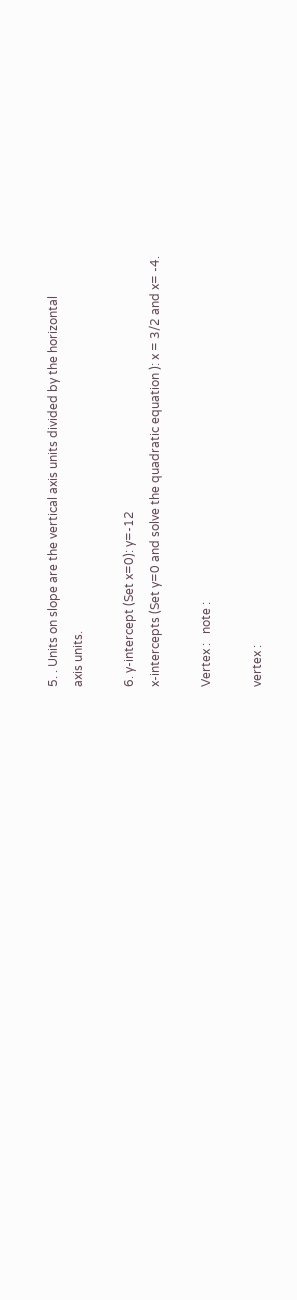5. . Units on slope are the vertical axis units divided by the horizontal
axis units.

6. y-intercept (Set x=0): y=-12
x-intercepts (Set y=0 and solve the quadratic equation ): x = 3/2 and x= -4.

Vertex :   note :

vertex :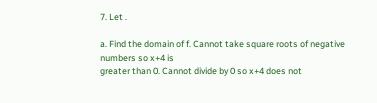7. Let .

a. Find the domain of f. Cannot take square roots of negative numbers so x+4 is
greater than 0. Cannot divide by 0 so x+4 does not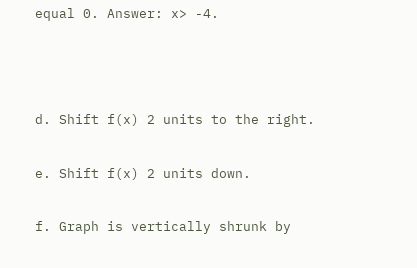equal 0. Answer: x> -4.



d. Shift f(x) 2 units to the right.

e. Shift f(x) 2 units down.

f. Graph is vertically shrunk by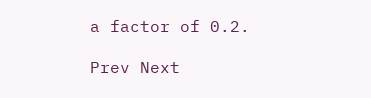a factor of 0.2.

Prev Next